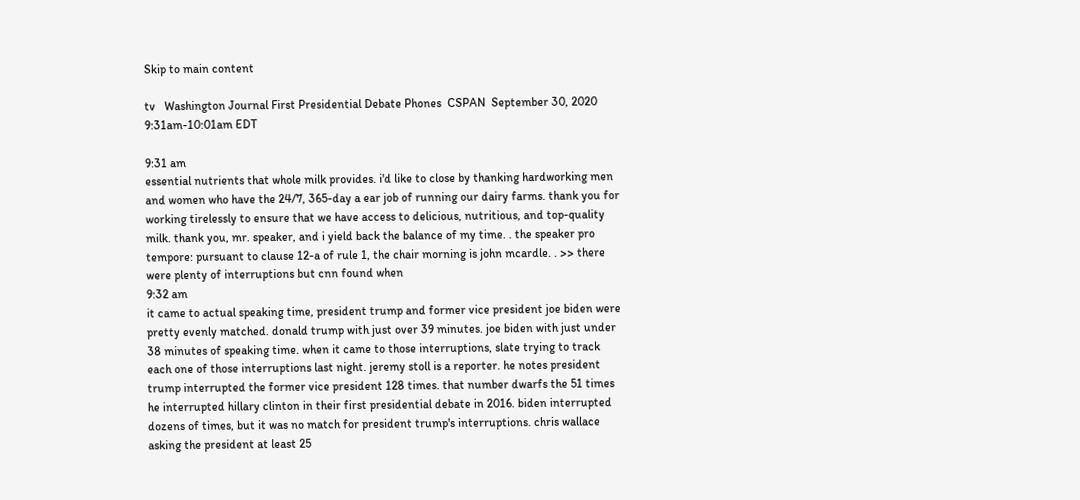Skip to main content

tv   Washington Journal First Presidential Debate Phones  CSPAN  September 30, 2020 9:31am-10:01am EDT

9:31 am
essential nutrients that whole milk provides. i'd like to close by thanking hardworking men and women who have the 24/7, 365-day a ear job of running our dairy farms. thank you for working tirelessly to ensure that we have access to delicious, nutritious, and top-quality milk. thank you, mr. speaker, and i yield back the balance of my time. . the speaker pro tempore: pursuant to clause 12-a of rule 1, the chair morning is john mcardle. . >> there were plenty of interruptions but cnn found when
9:32 am
it came to actual speaking time, president trump and former vice president joe biden were pretty evenly matched. donald trump with just over 39 minutes. joe biden with just under 38 minutes of speaking time. when it came to those interruptions, slate trying to track each one of those interruptions last night. jeremy stoll is a reporter. he notes president trump interrupted the former vice president 128 times. that number dwarfs the 51 times he interrupted hillary clinton in their first presidential debate in 2016. biden interrupted dozens of times, but it was no match for president trump's interruptions. chris wallace asking the president at least 25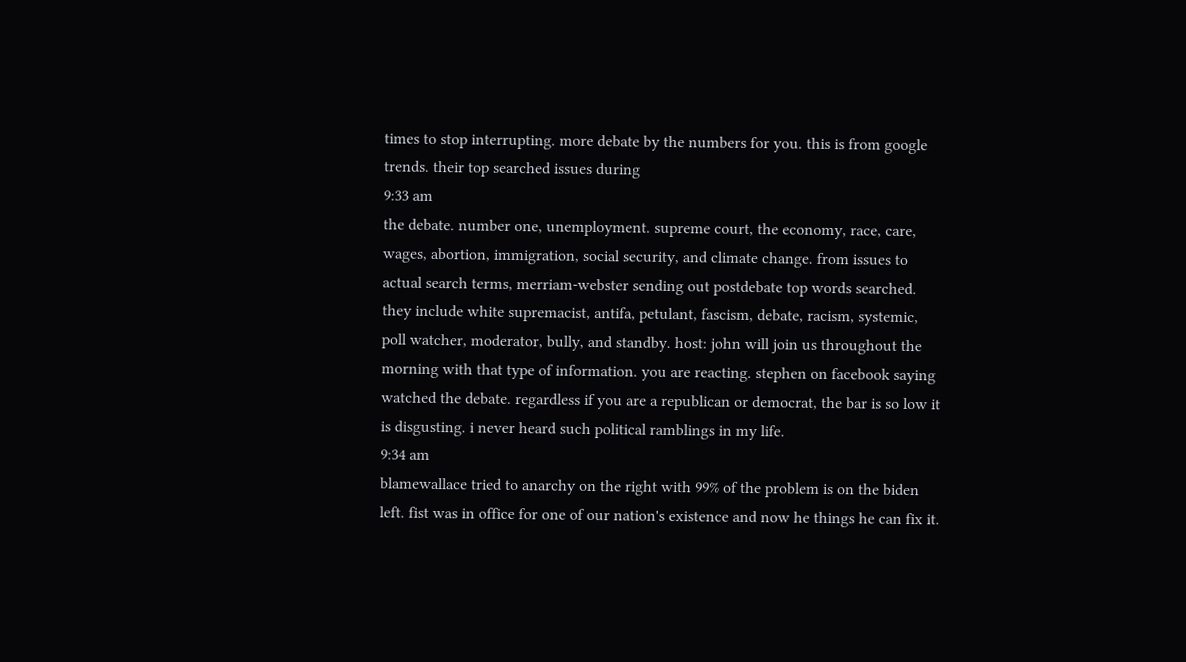times to stop interrupting. more debate by the numbers for you. this is from google trends. their top searched issues during
9:33 am
the debate. number one, unemployment. supreme court, the economy, race, care, wages, abortion, immigration, social security, and climate change. from issues to actual search terms, merriam-webster sending out postdebate top words searched. they include white supremacist, antifa, petulant, fascism, debate, racism, systemic, poll watcher, moderator, bully, and standby. host: john will join us throughout the morning with that type of information. you are reacting. stephen on facebook saying watched the debate. regardless if you are a republican or democrat, the bar is so low it is disgusting. i never heard such political ramblings in my life.
9:34 am
blamewallace tried to anarchy on the right with 99% of the problem is on the biden left. fist was in office for one of our nation's existence and now he things he can fix it.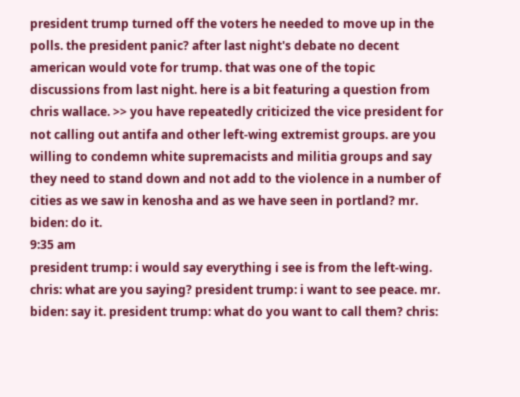president trump turned off the voters he needed to move up in the polls. the president panic? after last night's debate no decent american would vote for trump. that was one of the topic discussions from last night. here is a bit featuring a question from chris wallace. >> you have repeatedly criticized the vice president for not calling out antifa and other left-wing extremist groups. are you willing to condemn white supremacists and militia groups and say they need to stand down and not add to the violence in a number of cities as we saw in kenosha and as we have seen in portland? mr. biden: do it.
9:35 am
president trump: i would say everything i see is from the left-wing. chris: what are you saying? president trump: i want to see peace. mr. biden: say it. president trump: what do you want to call them? chris: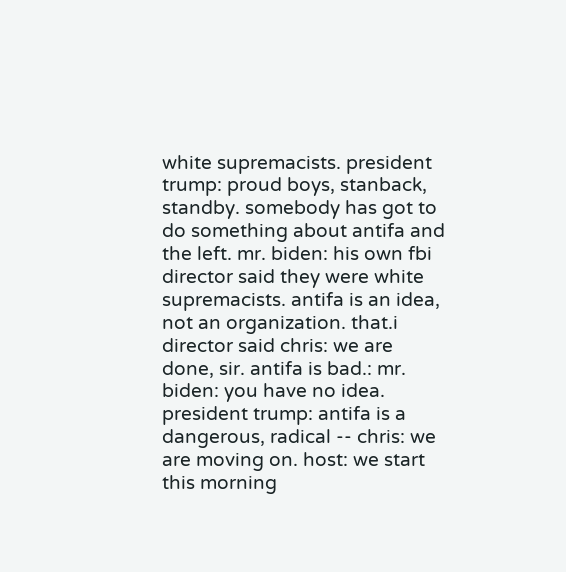white supremacists. president trump: proud boys, stanback, standby. somebody has got to do something about antifa and the left. mr. biden: his own fbi director said they were white supremacists. antifa is an idea, not an organization. that.i director said chris: we are done, sir. antifa is bad.: mr. biden: you have no idea. president trump: antifa is a dangerous, radical -- chris: we are moving on. host: we start this morning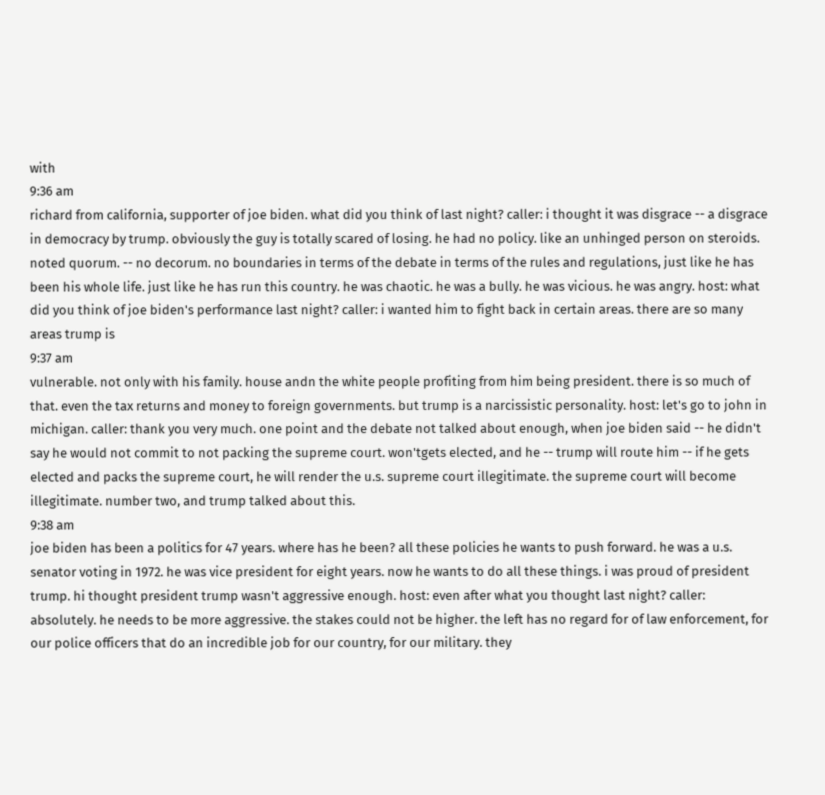with
9:36 am
richard from california, supporter of joe biden. what did you think of last night? caller: i thought it was disgrace -- a disgrace in democracy by trump. obviously the guy is totally scared of losing. he had no policy. like an unhinged person on steroids. noted quorum. -- no decorum. no boundaries in terms of the debate in terms of the rules and regulations, just like he has been his whole life. just like he has run this country. he was chaotic. he was a bully. he was vicious. he was angry. host: what did you think of joe biden's performance last night? caller: i wanted him to fight back in certain areas. there are so many areas trump is
9:37 am
vulnerable. not only with his family. house andn the white people profiting from him being president. there is so much of that. even the tax returns and money to foreign governments. but trump is a narcissistic personality. host: let's go to john in michigan. caller: thank you very much. one point and the debate not talked about enough, when joe biden said -- he didn't say he would not commit to not packing the supreme court. won'tgets elected, and he -- trump will route him -- if he gets elected and packs the supreme court, he will render the u.s. supreme court illegitimate. the supreme court will become illegitimate. number two, and trump talked about this.
9:38 am
joe biden has been a politics for 47 years. where has he been? all these policies he wants to push forward. he was a u.s. senator voting in 1972. he was vice president for eight years. now he wants to do all these things. i was proud of president trump. hi thought president trump wasn't aggressive enough. host: even after what you thought last night? caller: absolutely. he needs to be more aggressive. the stakes could not be higher. the left has no regard for of law enforcement, for our police officers that do an incredible job for our country, for our military. they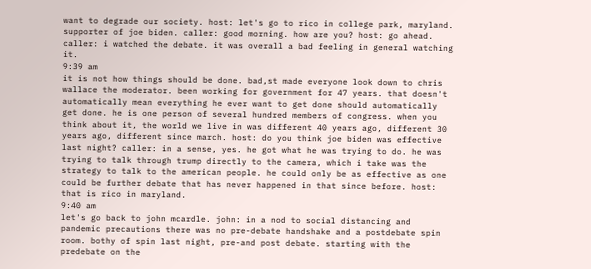want to degrade our society. host: let's go to rico in college park, maryland. supporter of joe biden. caller: good morning. how are you? host: go ahead. caller: i watched the debate. it was overall a bad feeling in general watching it.
9:39 am
it is not how things should be done. bad,st made everyone look down to chris wallace the moderator. been working for government for 47 years. that doesn't automatically mean everything he ever want to get done should automatically get done. he is one person of several hundred members of congress. when you think about it, the world we live in was different 40 years ago, different 30 years ago, different since march. host: do you think joe biden was effective last night? caller: in a sense, yes. he got what he was trying to do. he was trying to talk through trump directly to the camera, which i take was the strategy to talk to the american people. he could only be as effective as one could be further debate that has never happened in that since before. host: that is rico in maryland.
9:40 am
let's go back to john mcardle. john: in a nod to social distancing and pandemic precautions there was no pre-debate handshake and a postdebate spin room. bothy of spin last night, pre-and post debate. starting with the predebate on the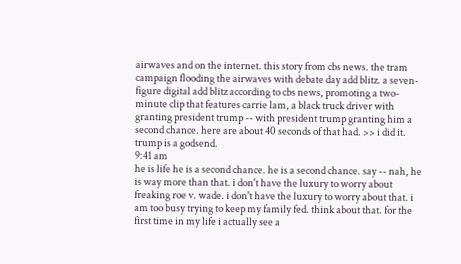airwaves and on the internet. this story from cbs news. the tram campaign flooding the airwaves with debate day add blitz. a seven-figure digital add blitz according to cbs news, promoting a two-minute clip that features carrie lam, a black truck driver with granting president trump -- with president trump granting him a second chance. here are about 40 seconds of that had. >> i did it. trump is a godsend.
9:41 am
he is life he is a second chance. he is a second chance. say -- nah, he is way more than that. i don't have the luxury to worry about freaking roe v. wade. i don't have the luxury to worry about that. i am too busy trying to keep my family fed. think about that. for the first time in my life i actually see a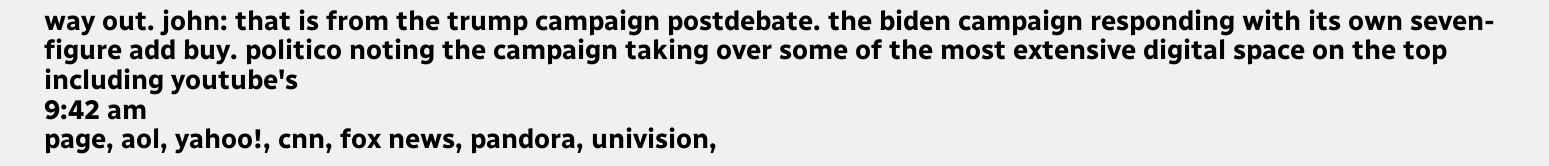way out. john: that is from the trump campaign postdebate. the biden campaign responding with its own seven-figure add buy. politico noting the campaign taking over some of the most extensive digital space on the top including youtube's
9:42 am
page, aol, yahoo!, cnn, fox news, pandora, univision,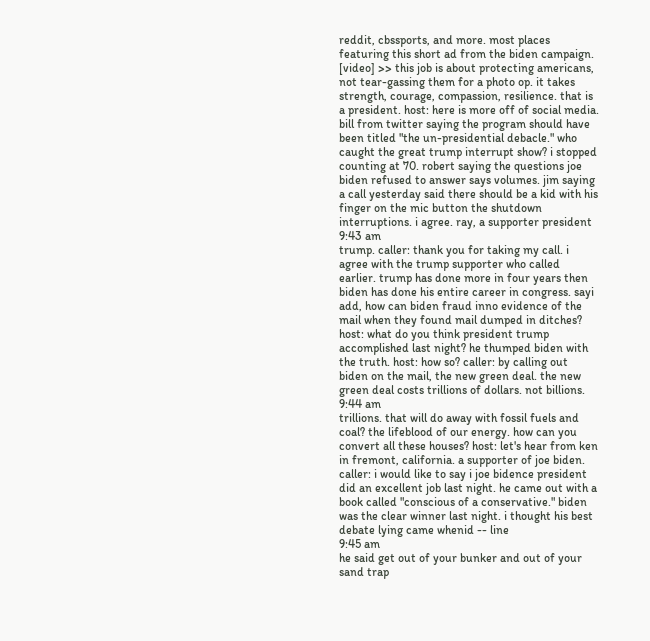reddit, cbssports, and more. most places featuring this short ad from the biden campaign. [video] >> this job is about protecting americans, not tear-gassing them for a photo op. it takes strength, courage, compassion, resilience. that is a president. host: here is more off of social media. bill from twitter saying the program should have been titled "the un-presidential debacle." who caught the great trump interrupt show? i stopped counting at 70. robert saying the questions joe biden refused to answer says volumes. jim saying a call yesterday said there should be a kid with his finger on the mic button the shutdown interruptions. i agree. ray, a supporter president
9:43 am
trump. caller: thank you for taking my call. i agree with the trump supporter who called earlier. trump has done more in four years then biden has done his entire career in congress. sayi add, how can biden fraud inno evidence of the mail when they found mail dumped in ditches? host: what do you think president trump accomplished last night? he thumped biden with the truth. host: how so? caller: by calling out biden on the mail, the new green deal. the new green deal costs trillions of dollars. not billions.
9:44 am
trillions. that will do away with fossil fuels and coal? the lifeblood of our energy. how can you convert all these houses? host: let's hear from ken in fremont, california. a supporter of joe biden. caller: i would like to say i joe bidence president did an excellent job last night. he came out with a book called "conscious of a conservative." biden was the clear winner last night. i thought his best debate lying came whenid -- line
9:45 am
he said get out of your bunker and out of your sand trap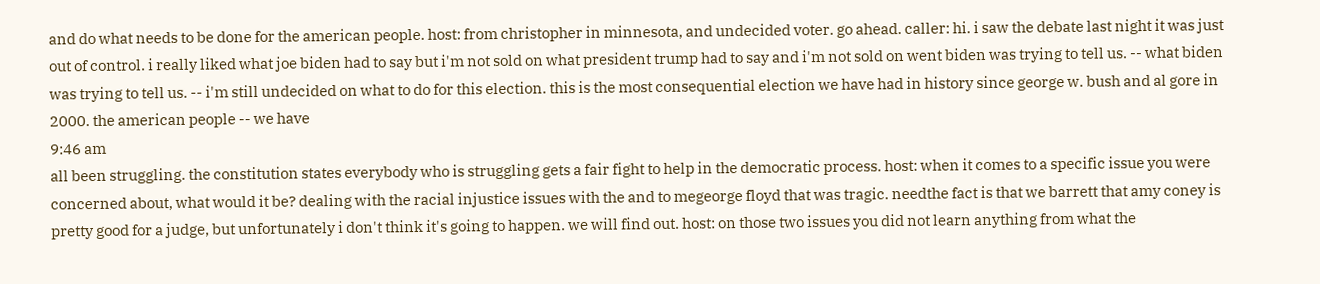and do what needs to be done for the american people. host: from christopher in minnesota, and undecided voter. go ahead. caller: hi. i saw the debate last night it was just out of control. i really liked what joe biden had to say but i'm not sold on what president trump had to say and i'm not sold on went biden was trying to tell us. -- what biden was trying to tell us. -- i'm still undecided on what to do for this election. this is the most consequential election we have had in history since george w. bush and al gore in 2000. the american people -- we have
9:46 am
all been struggling. the constitution states everybody who is struggling gets a fair fight to help in the democratic process. host: when it comes to a specific issue you were concerned about, what would it be? dealing with the racial injustice issues with the and to megeorge floyd that was tragic. needthe fact is that we barrett that amy coney is pretty good for a judge, but unfortunately i don't think it's going to happen. we will find out. host: on those two issues you did not learn anything from what the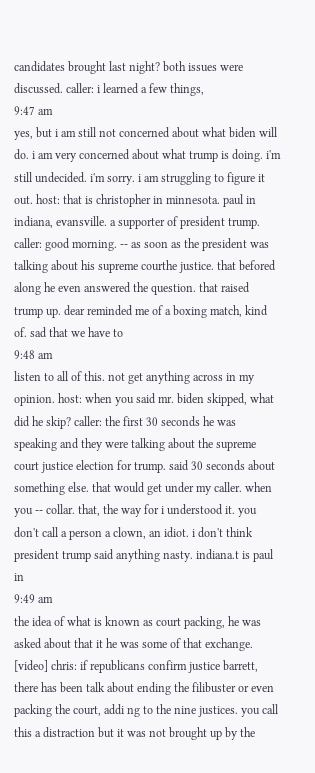candidates brought last night? both issues were discussed. caller: i learned a few things,
9:47 am
yes, but i am still not concerned about what biden will do. i am very concerned about what trump is doing. i'm still undecided. i'm sorry. i am struggling to figure it out. host: that is christopher in minnesota. paul in indiana, evansville. a supporter of president trump. caller: good morning. -- as soon as the president was talking about his supreme courthe justice. that befored along he even answered the question. that raised trump up. dear reminded me of a boxing match, kind of. sad that we have to
9:48 am
listen to all of this. not get anything across in my opinion. host: when you said mr. biden skipped, what did he skip? caller: the first 30 seconds he was speaking and they were talking about the supreme court justice election for trump. said 30 seconds about something else. that would get under my caller. when you -- collar. that, the way for i understood it. you don't call a person a clown, an idiot. i don't think president trump said anything nasty. indiana.t is paul in
9:49 am
the idea of what is known as court packing, he was asked about that it he was some of that exchange. [video] chris: if republicans confirm justice barrett, there has been talk about ending the filibuster or even packing the court, addi ng to the nine justices. you call this a distraction but it was not brought up by the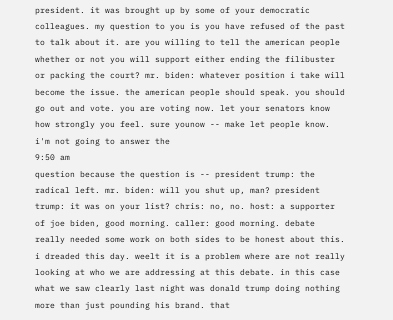president. it was brought up by some of your democratic colleagues. my question to you is you have refused of the past to talk about it. are you willing to tell the american people whether or not you will support either ending the filibuster or packing the court? mr. biden: whatever position i take will become the issue. the american people should speak. you should go out and vote. you are voting now. let your senators know how strongly you feel. sure younow -- make let people know. i'm not going to answer the
9:50 am
question because the question is -- president trump: the radical left. mr. biden: will you shut up, man? president trump: it was on your list? chris: no, no. host: a supporter of joe biden, good morning. caller: good morning. debate really needed some work on both sides to be honest about this. i dreaded this day. weelt it is a problem where are not really looking at who we are addressing at this debate. in this case what we saw clearly last night was donald trump doing nothing more than just pounding his brand. that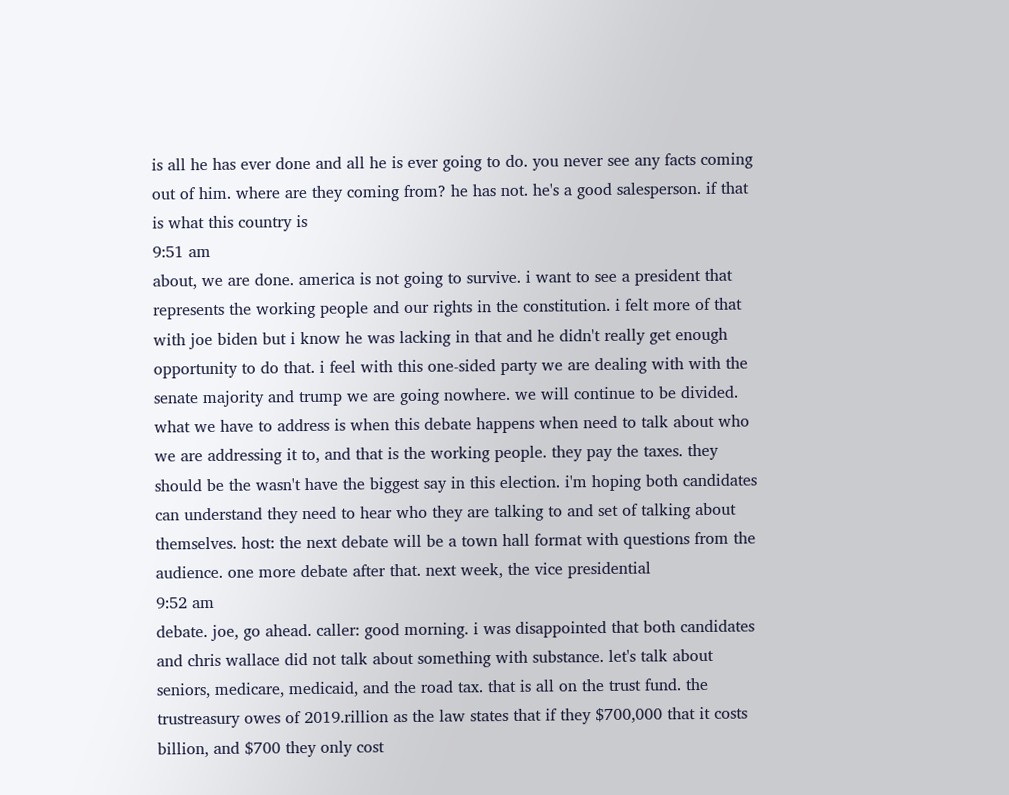is all he has ever done and all he is ever going to do. you never see any facts coming out of him. where are they coming from? he has not. he's a good salesperson. if that is what this country is
9:51 am
about, we are done. america is not going to survive. i want to see a president that represents the working people and our rights in the constitution. i felt more of that with joe biden but i know he was lacking in that and he didn't really get enough opportunity to do that. i feel with this one-sided party we are dealing with with the senate majority and trump we are going nowhere. we will continue to be divided. what we have to address is when this debate happens when need to talk about who we are addressing it to, and that is the working people. they pay the taxes. they should be the wasn't have the biggest say in this election. i'm hoping both candidates can understand they need to hear who they are talking to and set of talking about themselves. host: the next debate will be a town hall format with questions from the audience. one more debate after that. next week, the vice presidential
9:52 am
debate. joe, go ahead. caller: good morning. i was disappointed that both candidates and chris wallace did not talk about something with substance. let's talk about seniors, medicare, medicaid, and the road tax. that is all on the trust fund. the trustreasury owes of 2019.rillion as the law states that if they $700,000 that it costs billion, and $700 they only cost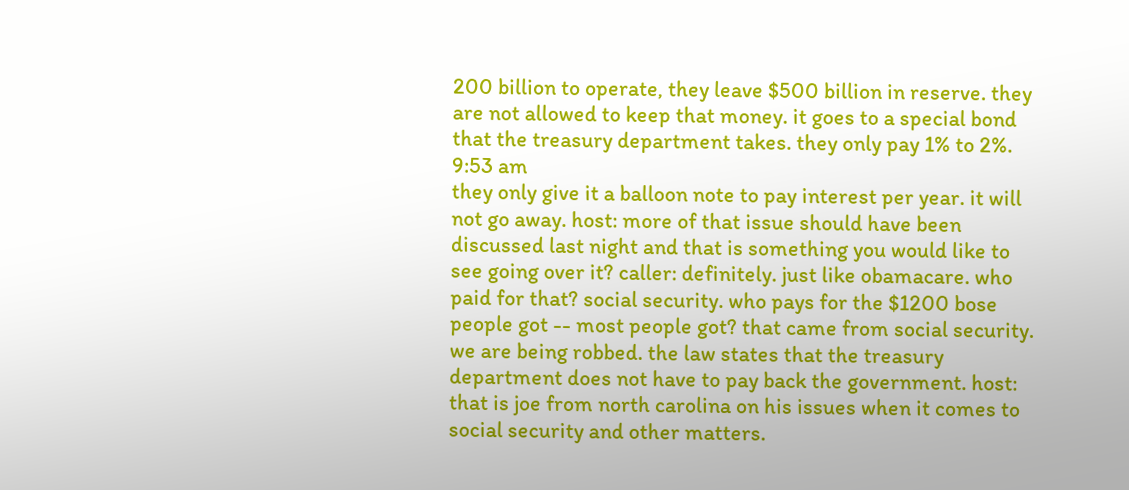200 billion to operate, they leave $500 billion in reserve. they are not allowed to keep that money. it goes to a special bond that the treasury department takes. they only pay 1% to 2%.
9:53 am
they only give it a balloon note to pay interest per year. it will not go away. host: more of that issue should have been discussed last night and that is something you would like to see going over it? caller: definitely. just like obamacare. who paid for that? social security. who pays for the $1200 bose people got -- most people got? that came from social security. we are being robbed. the law states that the treasury department does not have to pay back the government. host: that is joe from north carolina on his issues when it comes to social security and other matters.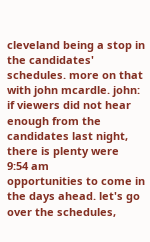cleveland being a stop in the candidates' schedules. more on that with john mcardle. john: if viewers did not hear enough from the candidates last night, there is plenty were
9:54 am
opportunities to come in the days ahead. let's go over the schedules,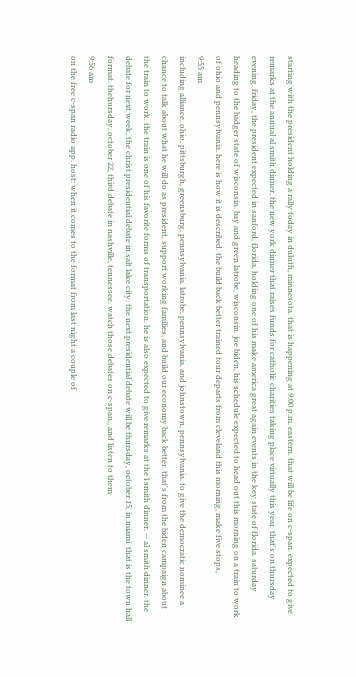starting with the president holding a rally today in duluth, minnesota. that is happening at 9:00 p.m. eastern. that will be life on c-span. expected to give remarks at the annual al smith dinner, the new york dinner that raises funds for catholic charities taking place virtually this year. that's on thursday evening. friday, the president expected in sanford, florida, holding one of his make america great again events in the key state of florida. saturday heading to the badger state of wisconsin. bay and green latrobe, wisconsin. joe biden, his schedule expected to head out this morning on a train to work of ohio and pennsylvania. here is how it is described. the build back better trained tour departs from cleveland this morning, make five stops,
9:55 am
including alliance, ohio, pittsburgh, greensburg, pennsylvania, latrobe, pennsylvania, and johnstown, pennsylvania. to give the democratic nominee a chance to talk about what he will do as president, support working families, and build our economy back better. that's from the biden campaign about the train to work. the train is one of his favorite forms of transportation. he is also expected to give remarks at the l smith dinner. -- al smith dinner. the debate for next week, the christ presidential debate in salt lake city. the next presidential debate will be thursday, october 15, in miami. that is the town hall format. thehursday, october 22, third debate in nashville, tennessee. watch those debates on c-span,, and listen to them
9:56 am
on the free c-span radio app. host: when it comes to the format from last night a couple of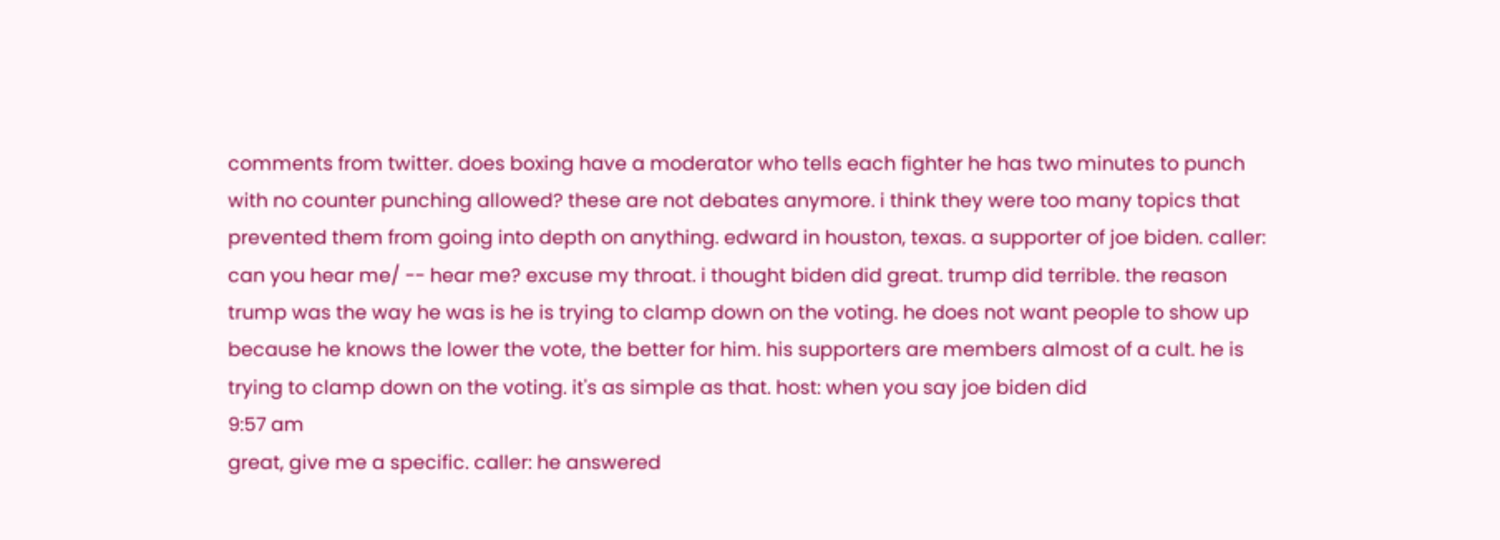comments from twitter. does boxing have a moderator who tells each fighter he has two minutes to punch with no counter punching allowed? these are not debates anymore. i think they were too many topics that prevented them from going into depth on anything. edward in houston, texas. a supporter of joe biden. caller: can you hear me/ -- hear me? excuse my throat. i thought biden did great. trump did terrible. the reason trump was the way he was is he is trying to clamp down on the voting. he does not want people to show up because he knows the lower the vote, the better for him. his supporters are members almost of a cult. he is trying to clamp down on the voting. it's as simple as that. host: when you say joe biden did
9:57 am
great, give me a specific. caller: he answered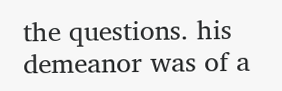the questions. his demeanor was of a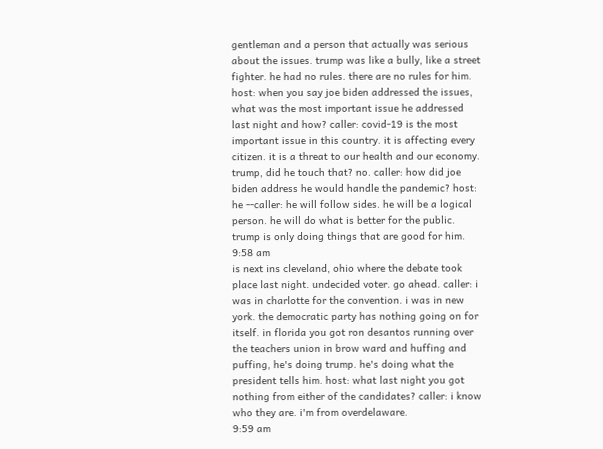gentleman and a person that actually was serious about the issues. trump was like a bully, like a street fighter. he had no rules. there are no rules for him. host: when you say joe biden addressed the issues, what was the most important issue he addressed last night and how? caller: covid-19 is the most important issue in this country. it is affecting every citizen. it is a threat to our health and our economy. trump, did he touch that? no. caller: how did joe biden address he would handle the pandemic? host: he --caller: he will follow sides. he will be a logical person. he will do what is better for the public. trump is only doing things that are good for him.
9:58 am
is next ins cleveland, ohio where the debate took place last night. undecided voter. go ahead. caller: i was in charlotte for the convention. i was in new york. the democratic party has nothing going on for itself. in florida you got ron desantos running over the teachers union in brow ward and huffing and puffing, he's doing trump. he's doing what the president tells him. host: what last night you got nothing from either of the candidates? caller: i know who they are. i'm from overdelaware.
9:59 am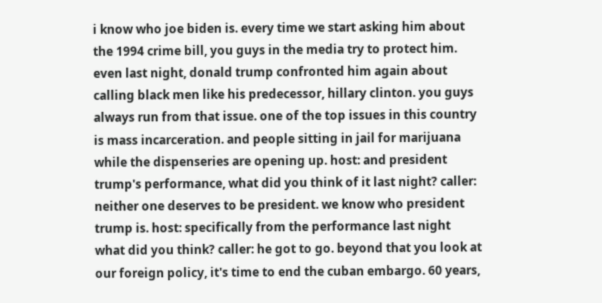i know who joe biden is. every time we start asking him about the 1994 crime bill, you guys in the media try to protect him. even last night, donald trump confronted him again about calling black men like his predecessor, hillary clinton. you guys always run from that issue. one of the top issues in this country is mass incarceration. and people sitting in jail for marijuana while the dispenseries are opening up. host: and president trump's performance, what did you think of it last night? caller: neither one deserves to be president. we know who president trump is. host: specifically from the performance last night what did you think? caller: he got to go. beyond that you look at our foreign policy, it's time to end the cuban embargo. 60 years,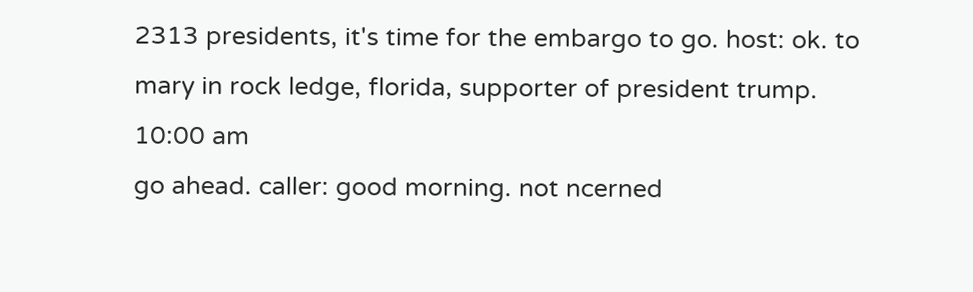2313 presidents, it's time for the embargo to go. host: ok. to mary in rock ledge, florida, supporter of president trump.
10:00 am
go ahead. caller: good morning. not ncerned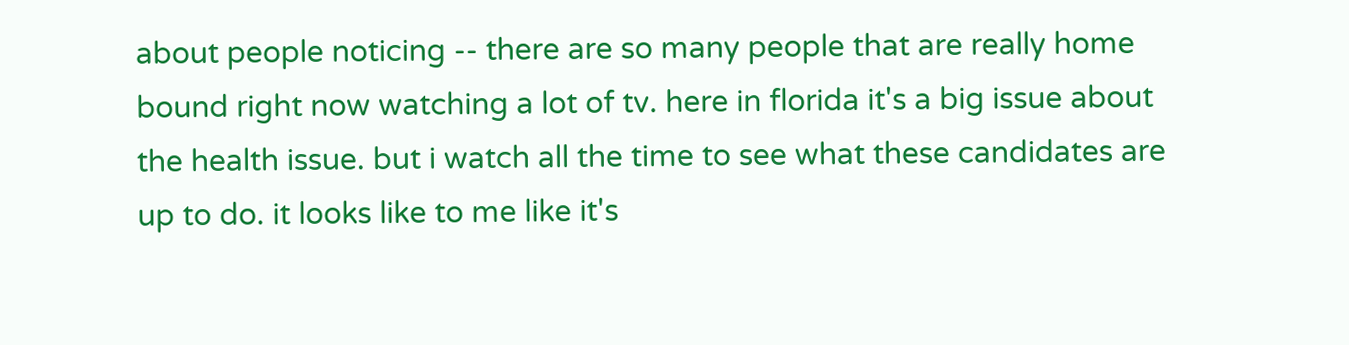about people noticing -- there are so many people that are really home bound right now watching a lot of tv. here in florida it's a big issue about the health issue. but i watch all the time to see what these candidates are up to do. it looks like to me like it's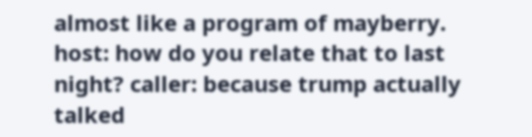almost like a program of mayberry. host: how do you relate that to last night? caller: because trump actually talked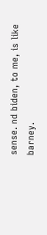sense. nd biden, to me, is like barney.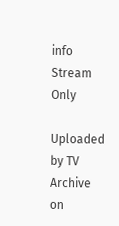info Stream Only

Uploaded by TV Archive on